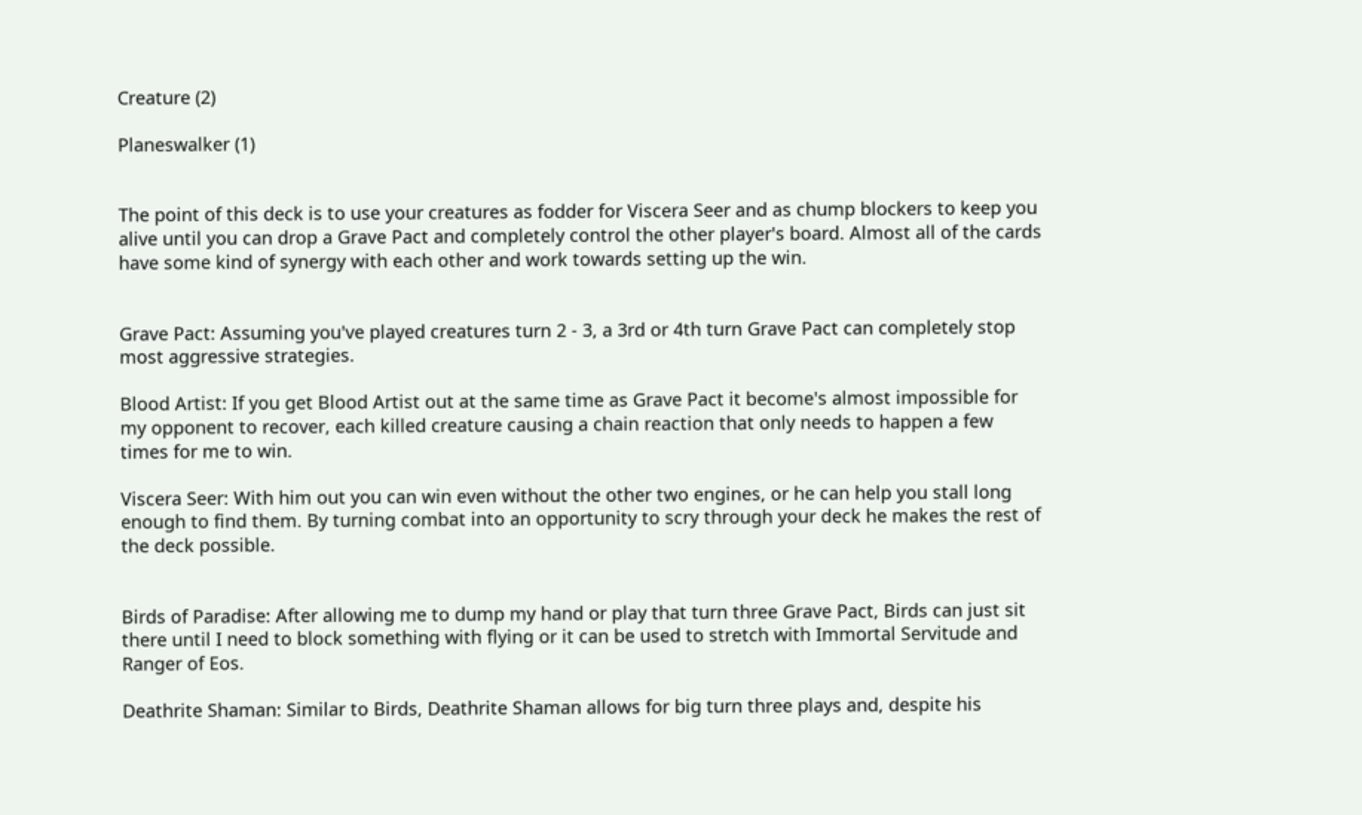Creature (2)

Planeswalker (1)


The point of this deck is to use your creatures as fodder for Viscera Seer and as chump blockers to keep you alive until you can drop a Grave Pact and completely control the other player's board. Almost all of the cards have some kind of synergy with each other and work towards setting up the win.


Grave Pact: Assuming you've played creatures turn 2 - 3, a 3rd or 4th turn Grave Pact can completely stop most aggressive strategies.

Blood Artist: If you get Blood Artist out at the same time as Grave Pact it become's almost impossible for my opponent to recover, each killed creature causing a chain reaction that only needs to happen a few times for me to win.

Viscera Seer: With him out you can win even without the other two engines, or he can help you stall long enough to find them. By turning combat into an opportunity to scry through your deck he makes the rest of the deck possible.


Birds of Paradise: After allowing me to dump my hand or play that turn three Grave Pact, Birds can just sit there until I need to block something with flying or it can be used to stretch with Immortal Servitude and Ranger of Eos.

Deathrite Shaman: Similar to Birds, Deathrite Shaman allows for big turn three plays and, despite his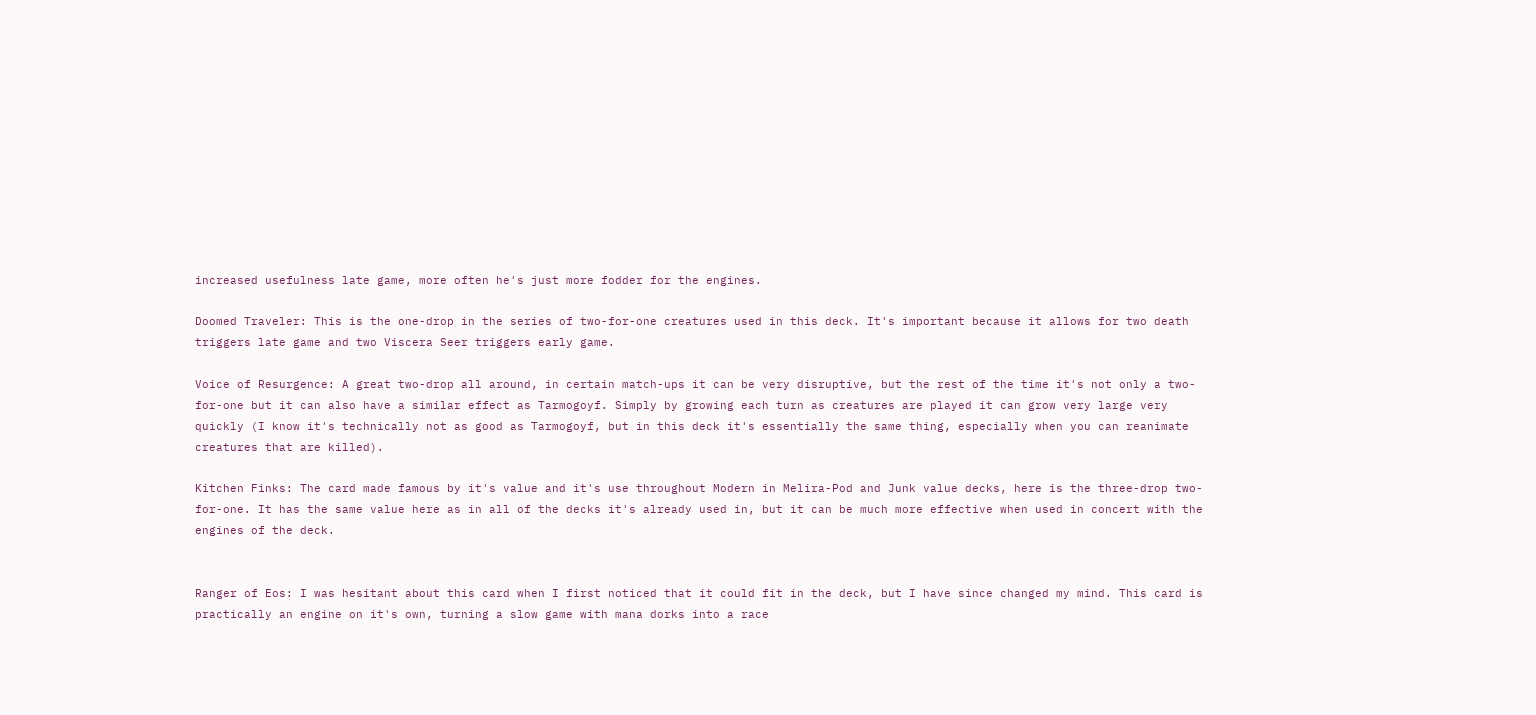increased usefulness late game, more often he's just more fodder for the engines.

Doomed Traveler: This is the one-drop in the series of two-for-one creatures used in this deck. It's important because it allows for two death triggers late game and two Viscera Seer triggers early game.

Voice of Resurgence: A great two-drop all around, in certain match-ups it can be very disruptive, but the rest of the time it's not only a two-for-one but it can also have a similar effect as Tarmogoyf. Simply by growing each turn as creatures are played it can grow very large very quickly (I know it's technically not as good as Tarmogoyf, but in this deck it's essentially the same thing, especially when you can reanimate creatures that are killed).

Kitchen Finks: The card made famous by it's value and it's use throughout Modern in Melira-Pod and Junk value decks, here is the three-drop two-for-one. It has the same value here as in all of the decks it's already used in, but it can be much more effective when used in concert with the engines of the deck.


Ranger of Eos: I was hesitant about this card when I first noticed that it could fit in the deck, but I have since changed my mind. This card is practically an engine on it's own, turning a slow game with mana dorks into a race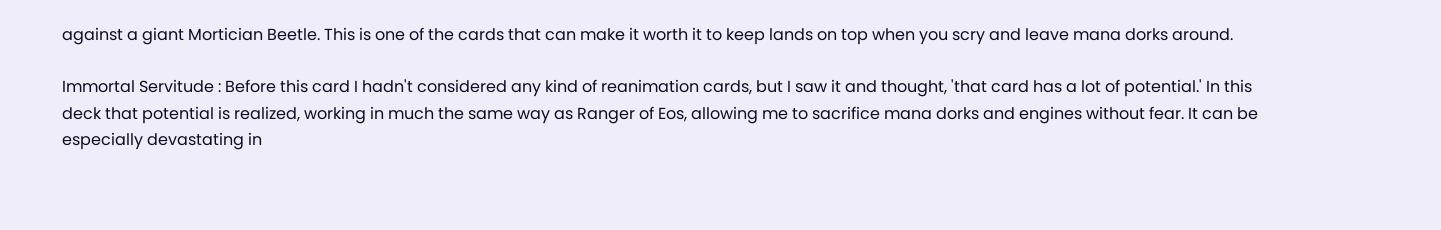against a giant Mortician Beetle. This is one of the cards that can make it worth it to keep lands on top when you scry and leave mana dorks around.

Immortal Servitude : Before this card I hadn't considered any kind of reanimation cards, but I saw it and thought, 'that card has a lot of potential.' In this deck that potential is realized, working in much the same way as Ranger of Eos, allowing me to sacrifice mana dorks and engines without fear. It can be especially devastating in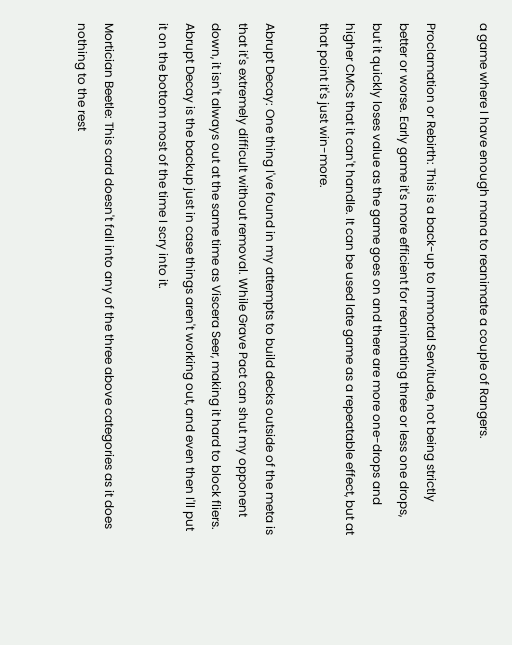a game where I have enough mana to reanimate a couple of Rangers.

Proclamation or Rebirth: This is a back-up to Immortal Servitude, not being strictly better or worse. Early game it's more efficient for reanimating three or less one drops, but it quickly loses value as the game goes on and there are more one-drops and higher CMCs that it can't handle. It can be used late game as a repeatable effect, but at that point it's just win-more.

Abrupt Decay: One thing I've found in my attempts to build decks outside of the meta is that it's extremely difficult without removal. While Grave Pact can shut my opponent down, it isn't always out at the same time as Viscera Seer, making it hard to block fliers. Abrupt Decay is the backup just in case things aren't working out, and even then I'll put it on the bottom most of the time I scry into it.

Mortician Beetle: This card doesn't fall into any of the three above categories as it does nothing to the rest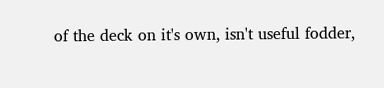of the deck on it's own, isn't useful fodder,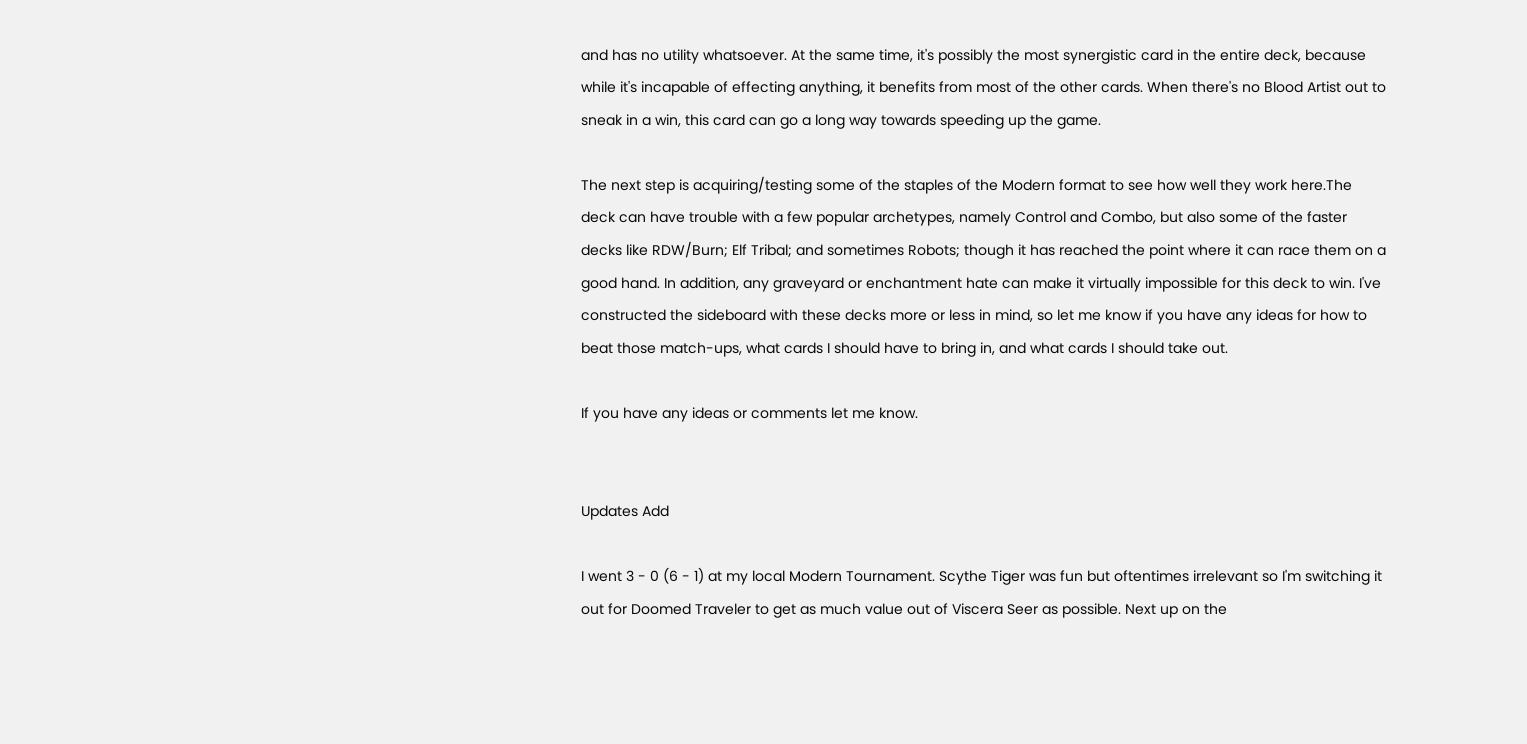and has no utility whatsoever. At the same time, it's possibly the most synergistic card in the entire deck, because while it's incapable of effecting anything, it benefits from most of the other cards. When there's no Blood Artist out to sneak in a win, this card can go a long way towards speeding up the game.

The next step is acquiring/testing some of the staples of the Modern format to see how well they work here.The deck can have trouble with a few popular archetypes, namely Control and Combo, but also some of the faster decks like RDW/Burn; Elf Tribal; and sometimes Robots; though it has reached the point where it can race them on a good hand. In addition, any graveyard or enchantment hate can make it virtually impossible for this deck to win. I've constructed the sideboard with these decks more or less in mind, so let me know if you have any ideas for how to beat those match-ups, what cards I should have to bring in, and what cards I should take out.

If you have any ideas or comments let me know.


Updates Add

I went 3 - 0 (6 - 1) at my local Modern Tournament. Scythe Tiger was fun but oftentimes irrelevant so I'm switching it out for Doomed Traveler to get as much value out of Viscera Seer as possible. Next up on the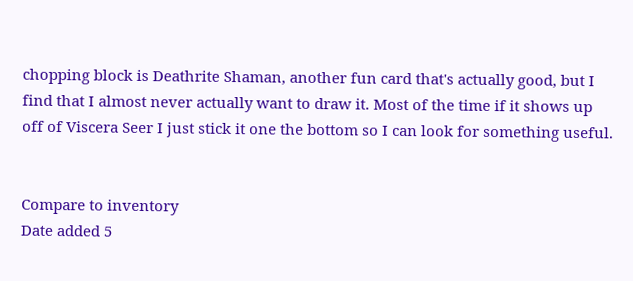chopping block is Deathrite Shaman, another fun card that's actually good, but I find that I almost never actually want to draw it. Most of the time if it shows up off of Viscera Seer I just stick it one the bottom so I can look for something useful.


Compare to inventory
Date added 5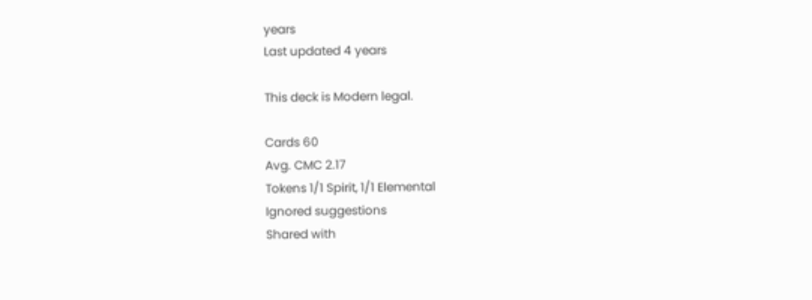years
Last updated 4 years

This deck is Modern legal.

Cards 60
Avg. CMC 2.17
Tokens 1/1 Spirit, 1/1 Elemental
Ignored suggestions
Shared with